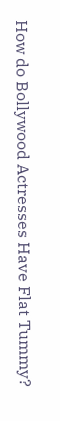How do Bollywood Actresses Have Flat Tummy?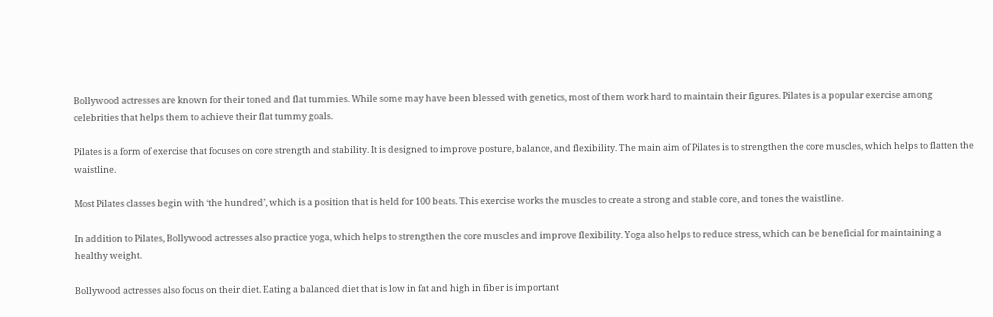Bollywood actresses are known for their toned and flat tummies. While some may have been blessed with genetics, most of them work hard to maintain their figures. Pilates is a popular exercise among celebrities that helps them to achieve their flat tummy goals.

Pilates is a form of exercise that focuses on core strength and stability. It is designed to improve posture, balance, and flexibility. The main aim of Pilates is to strengthen the core muscles, which helps to flatten the waistline.

Most Pilates classes begin with ‘the hundred’, which is a position that is held for 100 beats. This exercise works the muscles to create a strong and stable core, and tones the waistline.

In addition to Pilates, Bollywood actresses also practice yoga, which helps to strengthen the core muscles and improve flexibility. Yoga also helps to reduce stress, which can be beneficial for maintaining a healthy weight.

Bollywood actresses also focus on their diet. Eating a balanced diet that is low in fat and high in fiber is important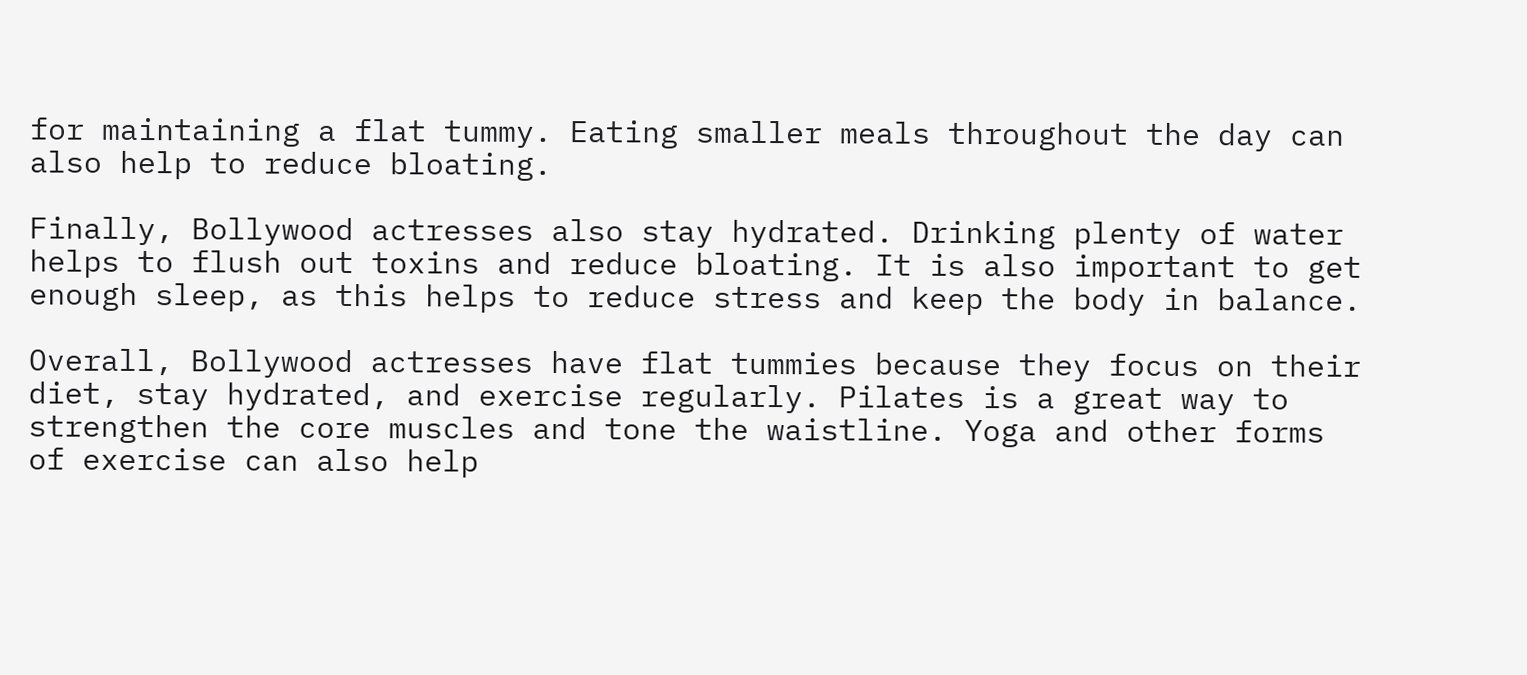for maintaining a flat tummy. Eating smaller meals throughout the day can also help to reduce bloating.

Finally, Bollywood actresses also stay hydrated. Drinking plenty of water helps to flush out toxins and reduce bloating. It is also important to get enough sleep, as this helps to reduce stress and keep the body in balance.

Overall, Bollywood actresses have flat tummies because they focus on their diet, stay hydrated, and exercise regularly. Pilates is a great way to strengthen the core muscles and tone the waistline. Yoga and other forms of exercise can also help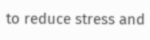to reduce stress and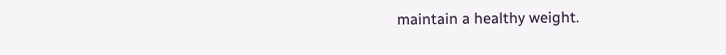maintain a healthy weight.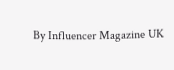By Influencer Magazine UK